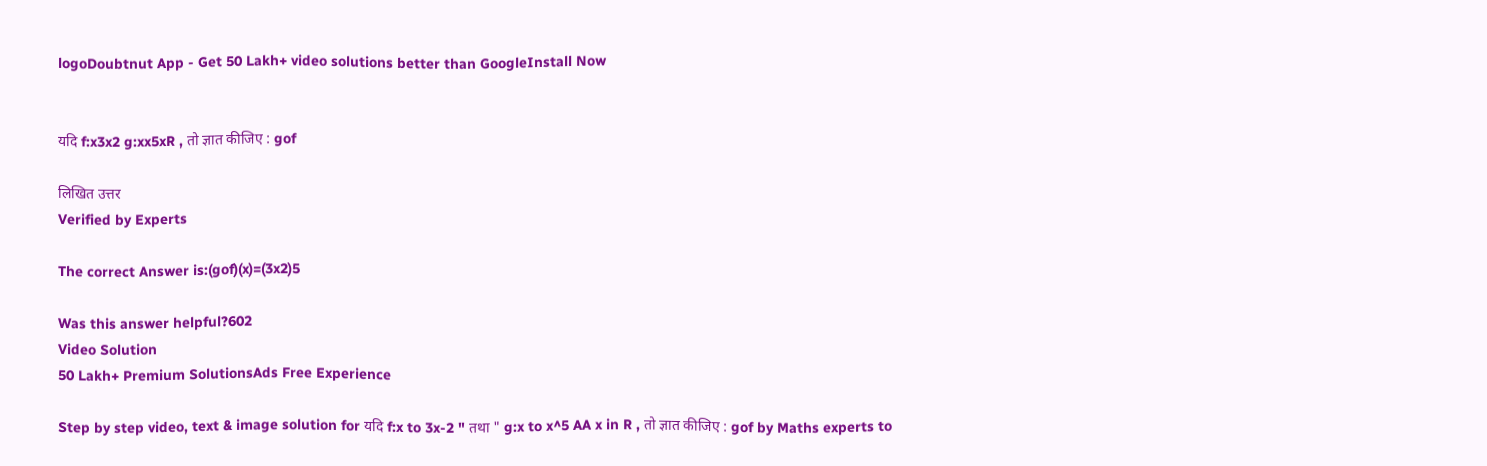logoDoubtnut App - Get 50 Lakh+ video solutions better than GoogleInstall Now


यदि f:x3x2 g:xx5xR , तो ज्ञात कीजिए : gof

लिखित उत्तर
Verified by Experts

The correct Answer is:(gof)(x)=(3x2)5

Was this answer helpful?602
Video Solution
50 Lakh+ Premium SolutionsAds Free Experience

Step by step video, text & image solution for यदि f:x to 3x-2 " तथा " g:x to x^5 AA x in R , तो ज्ञात कीजिए : gof by Maths experts to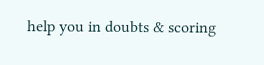help you in doubts & scoring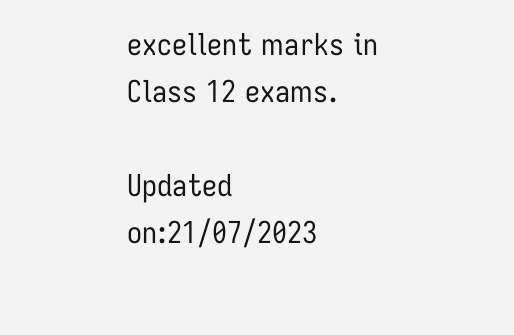excellent marks in Class 12 exams.

Updated on:21/07/2023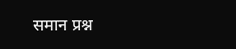समान प्रश्न